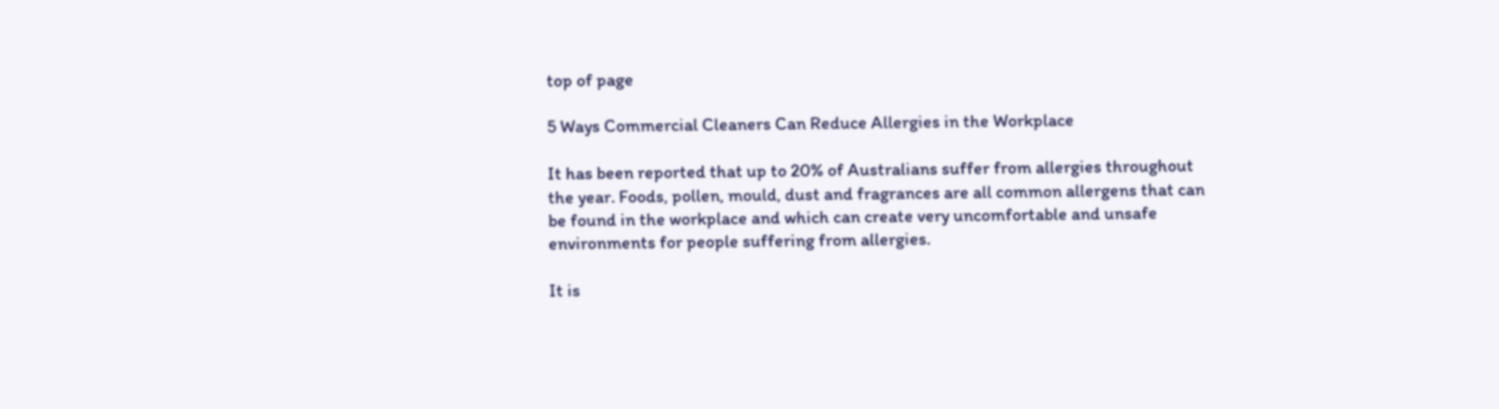top of page

5 Ways Commercial Cleaners Can Reduce Allergies in the Workplace

It has been reported that up to 20% of Australians suffer from allergies throughout the year. Foods, pollen, mould, dust and fragrances are all common allergens that can be found in the workplace and which can create very uncomfortable and unsafe environments for people suffering from allergies.

It is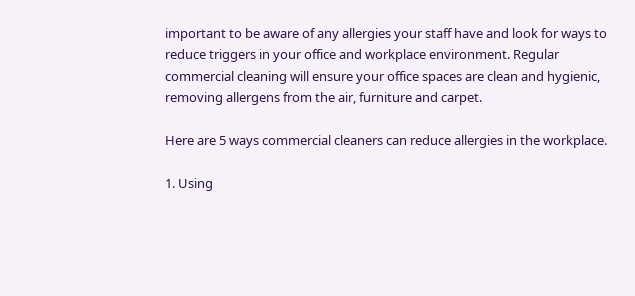important to be aware of any allergies your staff have and look for ways to reduce triggers in your office and workplace environment. Regular commercial cleaning will ensure your office spaces are clean and hygienic, removing allergens from the air, furniture and carpet.

Here are 5 ways commercial cleaners can reduce allergies in the workplace.

1. Using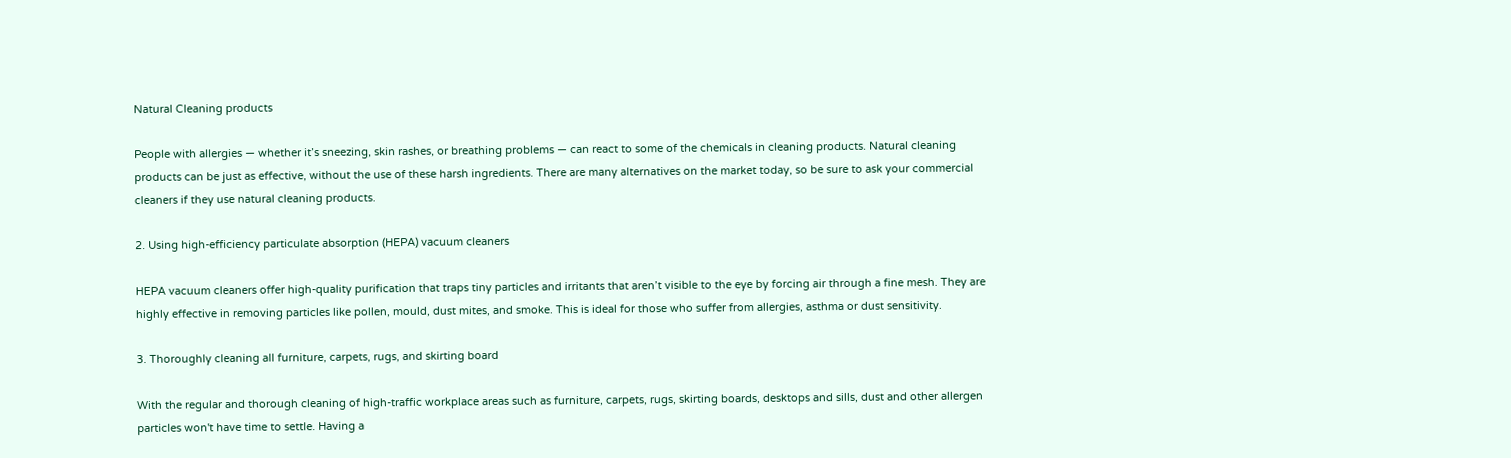Natural Cleaning products

People with allergies — whether it’s sneezing, skin rashes, or breathing problems — can react to some of the chemicals in cleaning products. Natural cleaning products can be just as effective, without the use of these harsh ingredients. There are many alternatives on the market today, so be sure to ask your commercial cleaners if they use natural cleaning products.

2. Using high-efficiency particulate absorption (HEPA) vacuum cleaners

HEPA vacuum cleaners offer high-quality purification that traps tiny particles and irritants that aren’t visible to the eye by forcing air through a fine mesh. They are highly effective in removing particles like pollen, mould, dust mites, and smoke. This is ideal for those who suffer from allergies, asthma or dust sensitivity.

3. Thoroughly cleaning all furniture, carpets, rugs, and skirting board

With the regular and thorough cleaning of high-traffic workplace areas such as furniture, carpets, rugs, skirting boards, desktops and sills, dust and other allergen particles won't have time to settle. Having a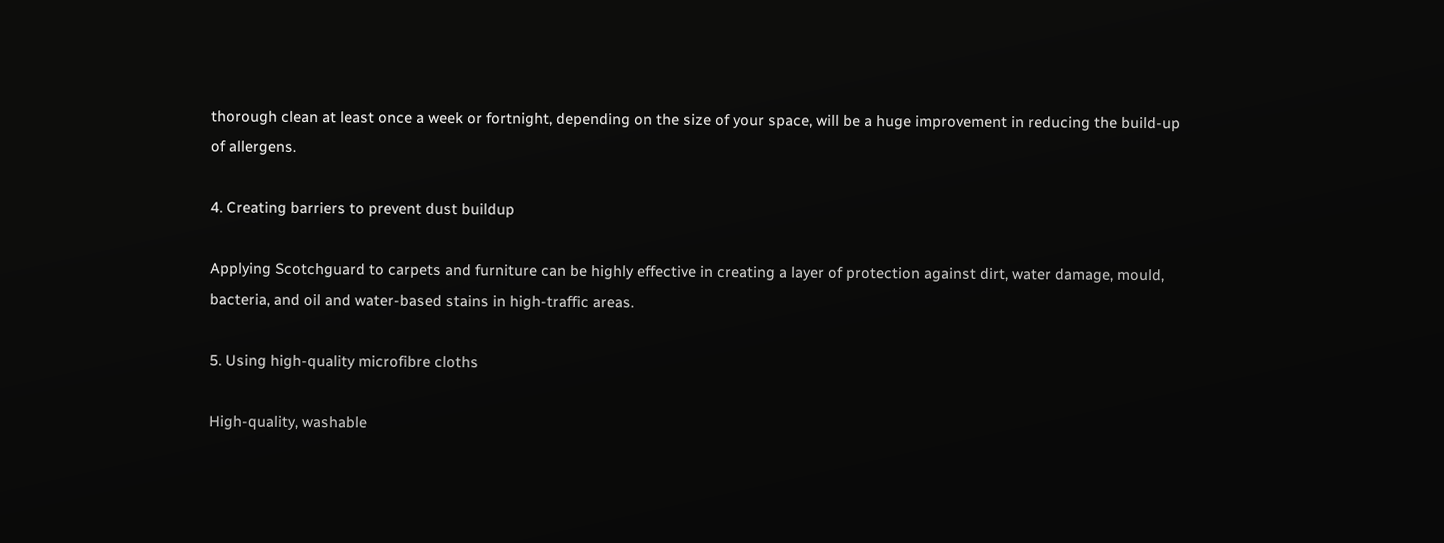thorough clean at least once a week or fortnight, depending on the size of your space, will be a huge improvement in reducing the build-up of allergens.

4. Creating barriers to prevent dust buildup

Applying Scotchguard to carpets and furniture can be highly effective in creating a layer of protection against dirt, water damage, mould, bacteria, and oil and water-based stains in high-traffic areas.

5. Using high-quality microfibre cloths

High-quality, washable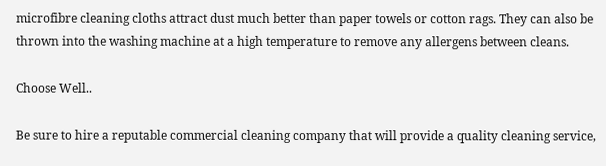microfibre cleaning cloths attract dust much better than paper towels or cotton rags. They can also be thrown into the washing machine at a high temperature to remove any allergens between cleans.

Choose Well..

Be sure to hire a reputable commercial cleaning company that will provide a quality cleaning service,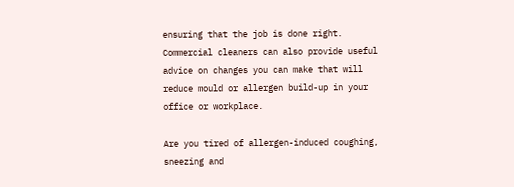ensuring that the job is done right. Commercial cleaners can also provide useful advice on changes you can make that will reduce mould or allergen build-up in your office or workplace.

Are you tired of allergen-induced coughing, sneezing and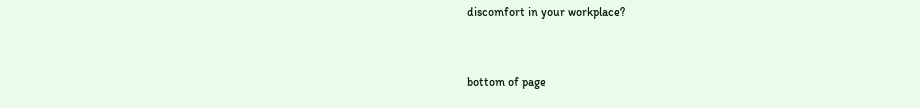discomfort in your workplace?


bottom of page